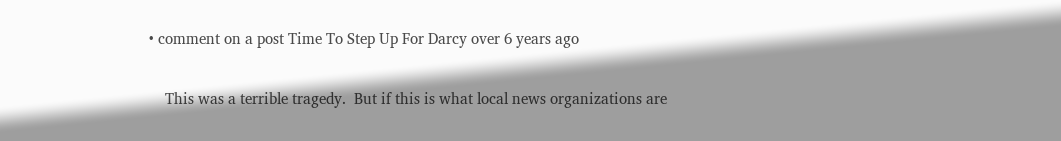• comment on a post Time To Step Up For Darcy over 6 years ago

    This was a terrible tragedy.  But if this is what local news organizations are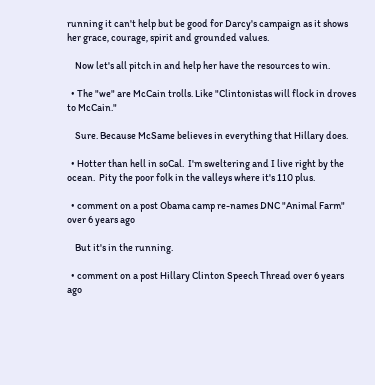running it can't help but be good for Darcy's campaign as it shows her grace, courage, spirit and grounded values.

    Now let's all pitch in and help her have the resources to win.

  • The "we" are McCain trolls. Like "Clintonistas will flock in droves to McCain."

    Sure. Because McSame believes in everything that Hillary does.

  • Hotter than hell in soCal.  I'm sweltering and I live right by the ocean.  Pity the poor folk in the valleys where it's 110 plus.

  • comment on a post Obama camp re-names DNC "Animal Farm" over 6 years ago

    But it's in the running.

  • comment on a post Hillary Clinton Speech Thread over 6 years ago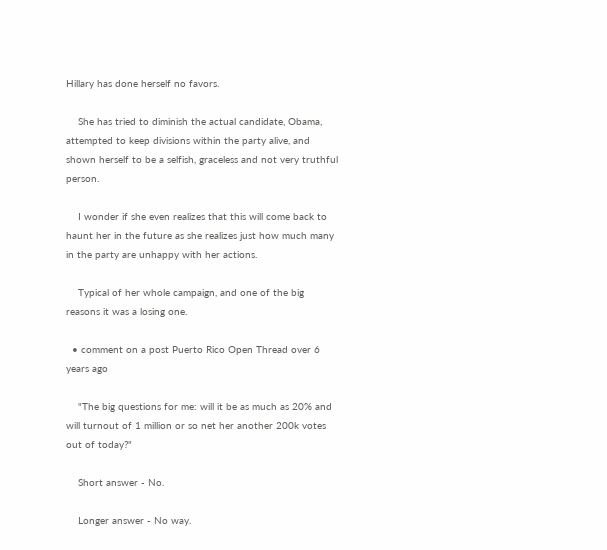Hillary has done herself no favors.

    She has tried to diminish the actual candidate, Obama, attempted to keep divisions within the party alive, and shown herself to be a selfish, graceless and not very truthful person.

    I wonder if she even realizes that this will come back to haunt her in the future as she realizes just how much many in the party are unhappy with her actions.

    Typical of her whole campaign, and one of the big reasons it was a losing one.

  • comment on a post Puerto Rico Open Thread over 6 years ago

    "The big questions for me: will it be as much as 20% and will turnout of 1 million or so net her another 200k votes out of today?"

    Short answer - No.

    Longer answer - No way.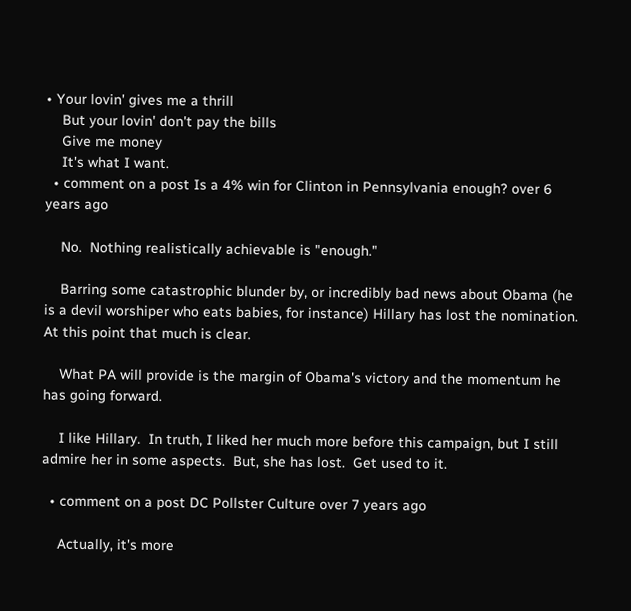• Your lovin' gives me a thrill
    But your lovin' don't pay the bills
    Give me money
    It's what I want.
  • comment on a post Is a 4% win for Clinton in Pennsylvania enough? over 6 years ago

    No.  Nothing realistically achievable is "enough."

    Barring some catastrophic blunder by, or incredibly bad news about Obama (he is a devil worshiper who eats babies, for instance) Hillary has lost the nomination.  At this point that much is clear.

    What PA will provide is the margin of Obama's victory and the momentum he has going forward.

    I like Hillary.  In truth, I liked her much more before this campaign, but I still admire her in some aspects.  But, she has lost.  Get used to it.

  • comment on a post DC Pollster Culture over 7 years ago

    Actually, it's more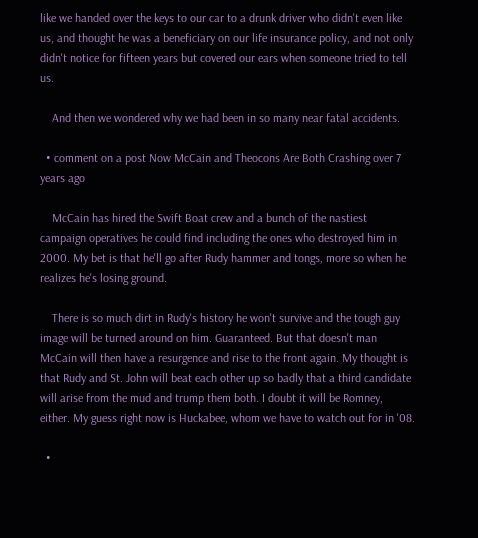like we handed over the keys to our car to a drunk driver who didn't even like us, and thought he was a beneficiary on our life insurance policy, and not only didn't notice for fifteen years but covered our ears when someone tried to tell us.

    And then we wondered why we had been in so many near fatal accidents.

  • comment on a post Now McCain and Theocons Are Both Crashing over 7 years ago

    McCain has hired the Swift Boat crew and a bunch of the nastiest campaign operatives he could find including the ones who destroyed him in 2000. My bet is that he'll go after Rudy hammer and tongs, more so when he realizes he's losing ground.

    There is so much dirt in Rudy's history he won't survive and the tough guy image will be turned around on him. Guaranteed. But that doesn't man McCain will then have a resurgence and rise to the front again. My thought is that Rudy and St. John will beat each other up so badly that a third candidate will arise from the mud and trump them both. I doubt it will be Romney, either. My guess right now is Huckabee, whom we have to watch out for in '08.

  •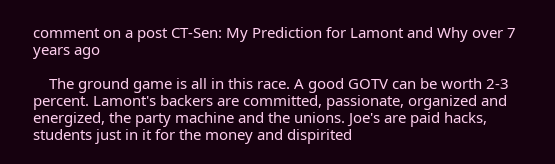comment on a post CT-Sen: My Prediction for Lamont and Why over 7 years ago

    The ground game is all in this race. A good GOTV can be worth 2-3 percent. Lamont's backers are committed, passionate, organized and energized, the party machine and the unions. Joe's are paid hacks, students just in it for the money and dispirited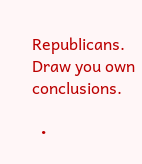Republicans. Draw you own conclusions.

  •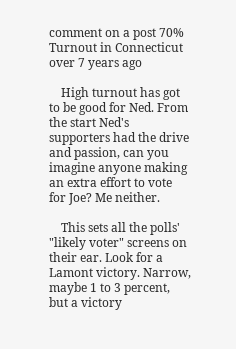comment on a post 70% Turnout in Connecticut over 7 years ago

    High turnout has got to be good for Ned. From the start Ned's supporters had the drive and passion, can you imagine anyone making an extra effort to vote for Joe? Me neither.

    This sets all the polls' "likely voter" screens on their ear. Look for a Lamont victory. Narrow, maybe 1 to 3 percent, but a victory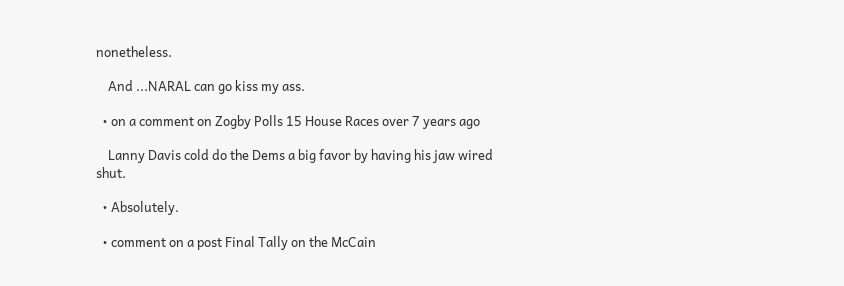nonetheless.

    And ...NARAL can go kiss my ass.

  • on a comment on Zogby Polls 15 House Races over 7 years ago

    Lanny Davis cold do the Dems a big favor by having his jaw wired shut.

  • Absolutely.

  • comment on a post Final Tally on the McCain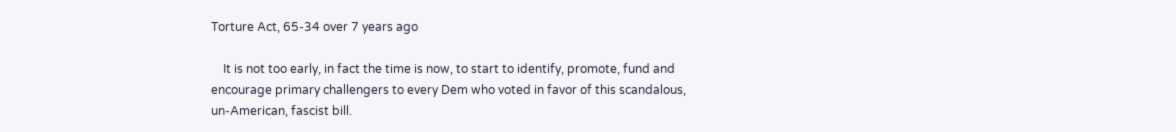Torture Act, 65-34 over 7 years ago

    It is not too early, in fact the time is now, to start to identify, promote, fund and encourage primary challengers to every Dem who voted in favor of this scandalous, un-American, fascist bill.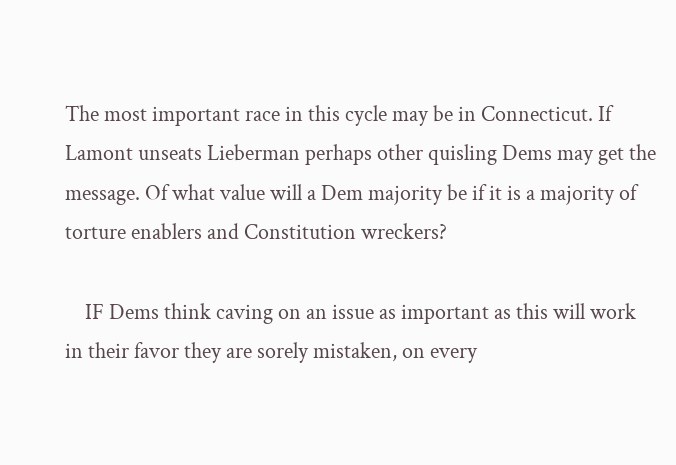The most important race in this cycle may be in Connecticut. If Lamont unseats Lieberman perhaps other quisling Dems may get the message. Of what value will a Dem majority be if it is a majority of torture enablers and Constitution wreckers?

    IF Dems think caving on an issue as important as this will work in their favor they are sorely mistaken, on every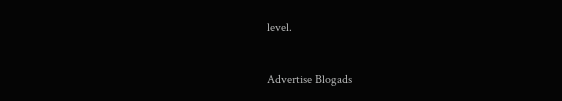level.


Advertise Blogads